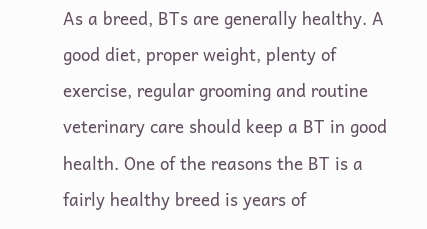As a breed, BTs are generally healthy. A good diet, proper weight, plenty of exercise, regular grooming and routine veterinary care should keep a BT in good health. One of the reasons the BT is a fairly healthy breed is years of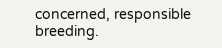concerned, responsible breeding.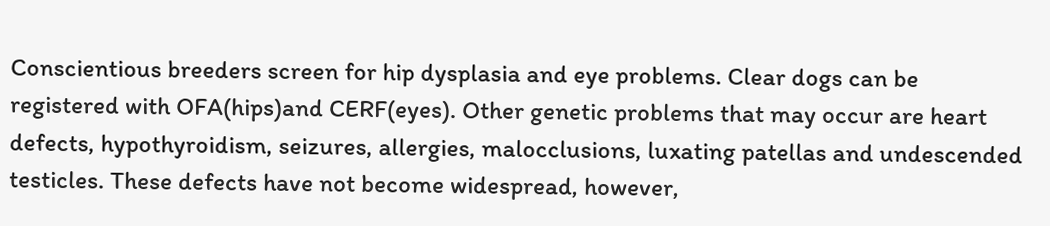Conscientious breeders screen for hip dysplasia and eye problems. Clear dogs can be registered with OFA(hips)and CERF(eyes). Other genetic problems that may occur are heart defects, hypothyroidism, seizures, allergies, malocclusions, luxating patellas and undescended testicles. These defects have not become widespread, however,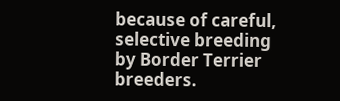because of careful, selective breeding by Border Terrier breeders.